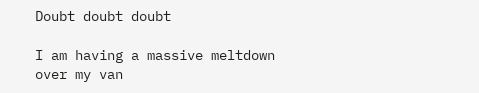Doubt doubt doubt

I am having a massive meltdown over my van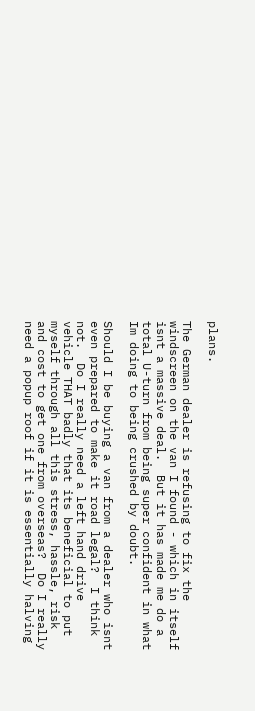plans.

The German dealer is refusing to fix the windscreen on the van I found - which in itself isnt a massive deal.  But it has made me do a total U-turn from being super confident in what Im doing to being crushed by doubt.

Should I be buying a van from a dealer who isnt even prepared to make it road legal?  I think not.  Do I really need a left hand drive vehicle THAT badly that its beneficial to put myself through all this stress, hassle, risk and cost to get one from overseas?  Do I really need a popup roof if it is essentially halving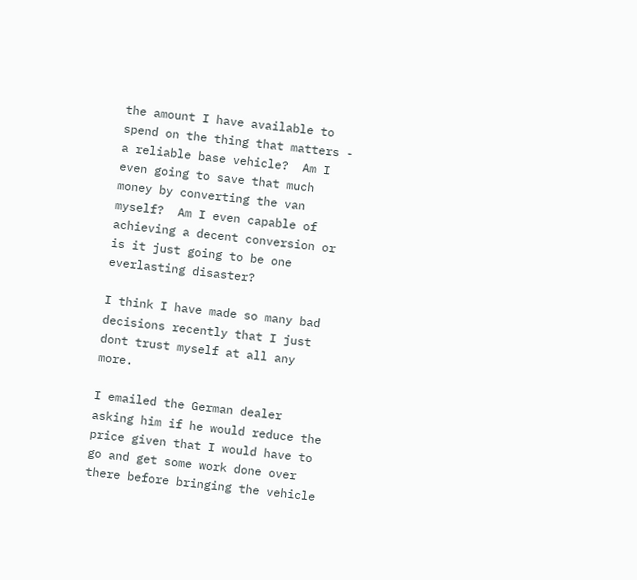the amount I have available to spend on the thing that matters - a reliable base vehicle?  Am I even going to save that much money by converting the van myself?  Am I even capable of achieving a decent conversion or is it just going to be one everlasting disaster?

I think I have made so many bad decisions recently that I just dont trust myself at all any more.

I emailed the German dealer asking him if he would reduce the price given that I would have to go and get some work done over there before bringing the vehicle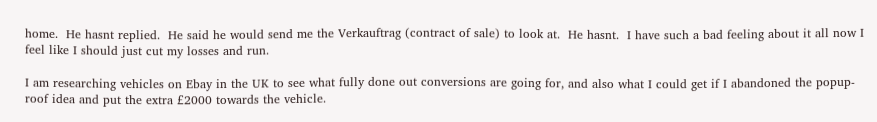home.  He hasnt replied.  He said he would send me the Verkauftrag (contract of sale) to look at.  He hasnt.  I have such a bad feeling about it all now I feel like I should just cut my losses and run.

I am researching vehicles on Ebay in the UK to see what fully done out conversions are going for, and also what I could get if I abandoned the popup-roof idea and put the extra £2000 towards the vehicle.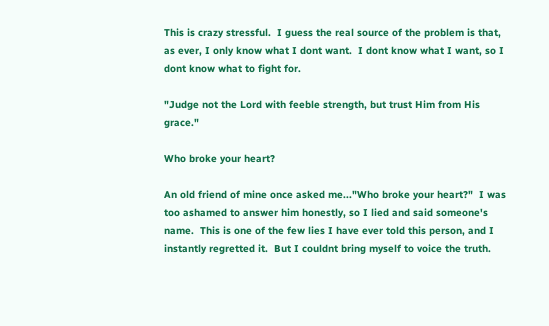This is crazy stressful.  I guess the real source of the problem is that, as ever, I only know what I dont want.  I dont know what I want, so I dont know what to fight for.

"Judge not the Lord with feeble strength, but trust Him from His grace."

Who broke your heart?

An old friend of mine once asked me..."Who broke your heart?"  I was too ashamed to answer him honestly, so I lied and said someone's name.  This is one of the few lies I have ever told this person, and I instantly regretted it.  But I couldnt bring myself to voice the truth.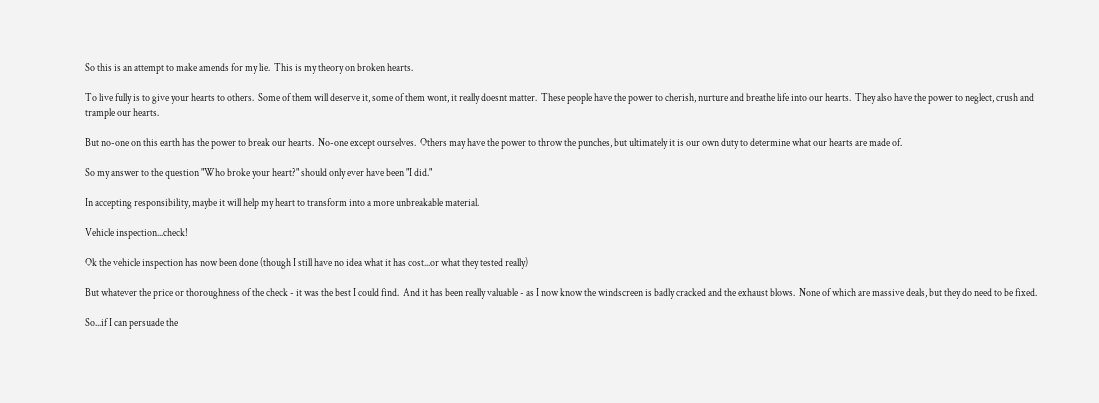So this is an attempt to make amends for my lie.  This is my theory on broken hearts.

To live fully is to give your hearts to others.  Some of them will deserve it, some of them wont, it really doesnt matter.  These people have the power to cherish, nurture and breathe life into our hearts.  They also have the power to neglect, crush and trample our hearts.

But no-one on this earth has the power to break our hearts.  No-one except ourselves.  Others may have the power to throw the punches, but ultimately it is our own duty to determine what our hearts are made of.

So my answer to the question "Who broke your heart?" should only ever have been "I did."

In accepting responsibility, maybe it will help my heart to transform into a more unbreakable material.

Vehicle inspection...check!

Ok the vehicle inspection has now been done (though I still have no idea what it has cost...or what they tested really)

But whatever the price or thoroughness of the check - it was the best I could find.  And it has been really valuable - as I now know the windscreen is badly cracked and the exhaust blows.  None of which are massive deals, but they do need to be fixed.

So...if I can persuade the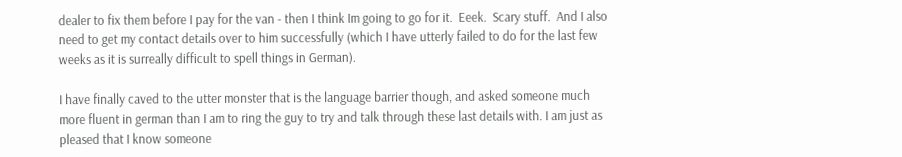dealer to fix them before I pay for the van - then I think Im going to go for it.  Eeek.  Scary stuff.  And I also need to get my contact details over to him successfully (which I have utterly failed to do for the last few weeks as it is surreally difficult to spell things in German).

I have finally caved to the utter monster that is the language barrier though, and asked someone much more fluent in german than I am to ring the guy to try and talk through these last details with. I am just as pleased that I know someone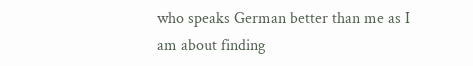who speaks German better than me as I am about finding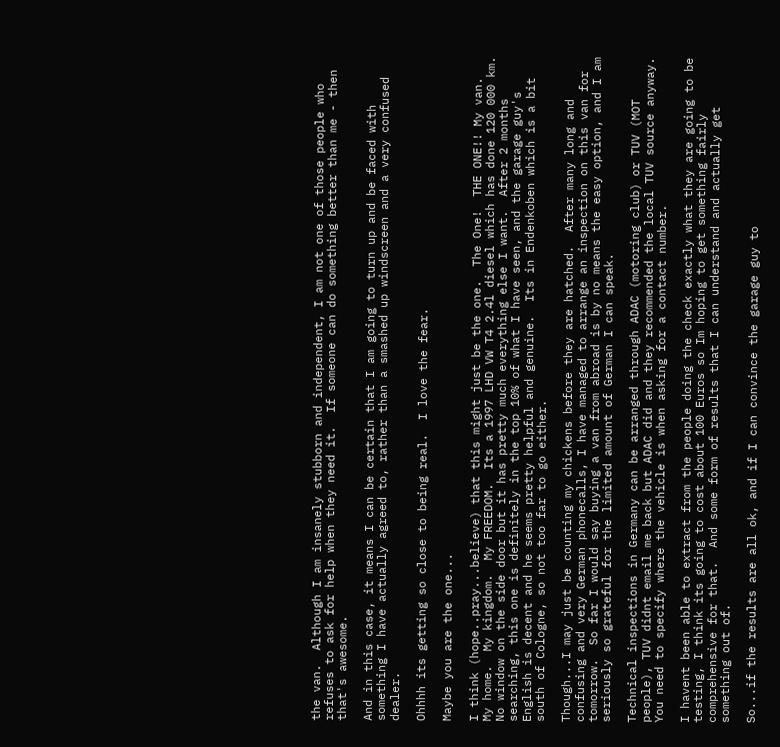the van.  Although I am insanely stubborn and independent, I am not one of those people who refuses to ask for help when they need it.  If someone can do something better than me - then that's awesome.

And in this case, it means I can be certain that I am going to turn up and be faced with something I have actually agreed to, rather than a smashed up windscreen and a very confused dealer.

Ohhhh its getting so close to being real.  I love the fear.

Maybe you are the one...

I think (hope..pray...believe) that this might just be the one.  The One!  THE ONE!! My van.  My home.  My kingdom.  My FREEDOM.  Its a 1997 LHD VW T4 2.4l diesel which has done 120 000 km. No window on the side door but it has pretty much everything else I want.  After 2 months searching, this one is definitely in the top 10% of what I have seen, and the garage guy's English is decent and he seems pretty helpful and genuine.  Its in Endenkoben which is a bit south of Cologne, so not too far to go either.

Though...I may just be counting my chickens before they are hatched.  After many long and confusing and very German phonecalls, I have managed to arrange an inspection on this van for tomorrow.  So far I would say buying a van from abroad is by no means the easy option, and I am seriously so grateful for the limited amount of German I can speak.

Technical inspections in Germany can be arranged through ADAC (motoring club) or TUV (MOT people), TUV didnt email me back but ADAC did and they recommended the local TUV source anyway.  You need to specify where the vehicle is when asking for a contact number.

I havent been able to extract from the people doing the check exactly what they are going to be testing, I think its going to cost about 100 Euros so Im hoping to get something fairly comprehensive for that.  And some form of results that I can understand and actually get something out of.

So...if the results are all ok, and if I can convince the garage guy to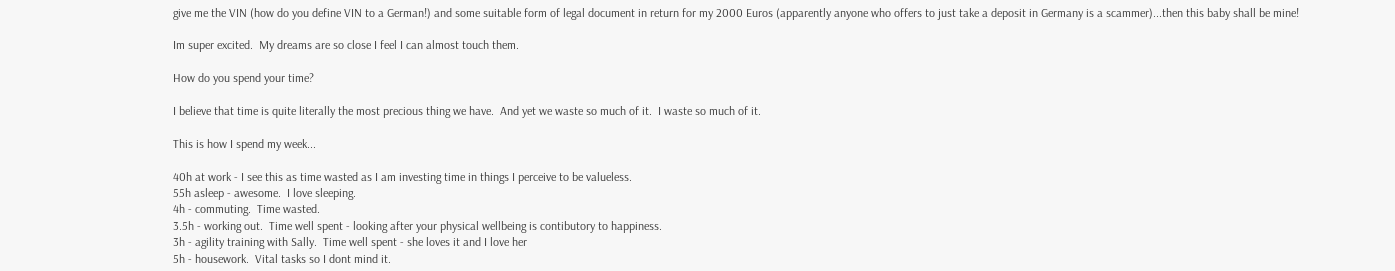give me the VIN (how do you define VIN to a German!) and some suitable form of legal document in return for my 2000 Euros (apparently anyone who offers to just take a deposit in Germany is a scammer)...then this baby shall be mine!

Im super excited.  My dreams are so close I feel I can almost touch them.

How do you spend your time?

I believe that time is quite literally the most precious thing we have.  And yet we waste so much of it.  I waste so much of it.

This is how I spend my week...

40h at work - I see this as time wasted as I am investing time in things I perceive to be valueless.
55h asleep - awesome.  I love sleeping.
4h - commuting.  Time wasted.
3.5h - working out.  Time well spent - looking after your physical wellbeing is contibutory to happiness.
3h - agility training with Sally.  Time well spent - she loves it and I love her
5h - housework.  Vital tasks so I dont mind it.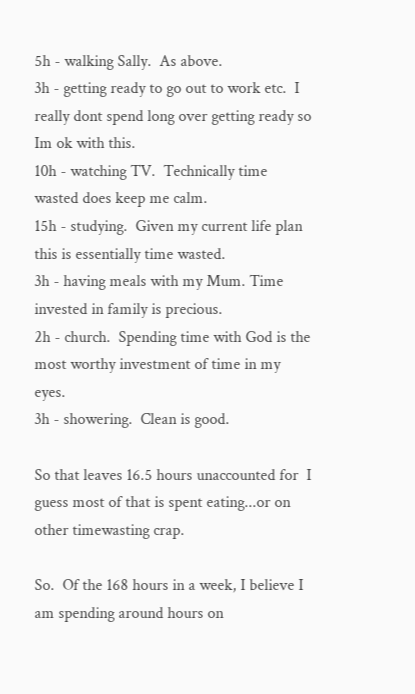5h - walking Sally.  As above.
3h - getting ready to go out to work etc.  I really dont spend long over getting ready so Im ok with this.
10h - watching TV.  Technically time wasted does keep me calm.
15h - studying.  Given my current life plan this is essentially time wasted.
3h - having meals with my Mum. Time invested in family is precious.
2h - church.  Spending time with God is the most worthy investment of time in my eyes.
3h - showering.  Clean is good.

So that leaves 16.5 hours unaccounted for  I guess most of that is spent eating...or on other timewasting crap.

So.  Of the 168 hours in a week, I believe I am spending around hours on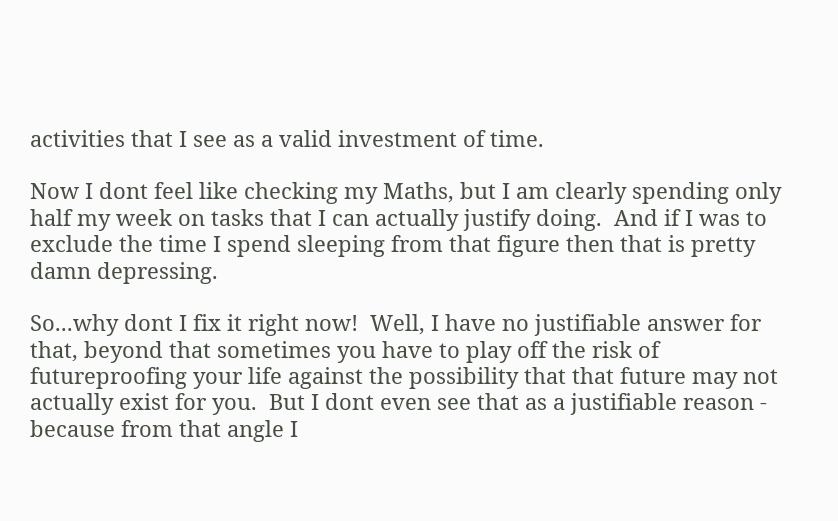activities that I see as a valid investment of time.

Now I dont feel like checking my Maths, but I am clearly spending only half my week on tasks that I can actually justify doing.  And if I was to exclude the time I spend sleeping from that figure then that is pretty damn depressing.

So...why dont I fix it right now!  Well, I have no justifiable answer for that, beyond that sometimes you have to play off the risk of futureproofing your life against the possibility that that future may not actually exist for you.  But I dont even see that as a justifiable reason - because from that angle I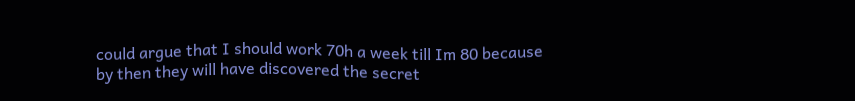could argue that I should work 70h a week till Im 80 because by then they will have discovered the secret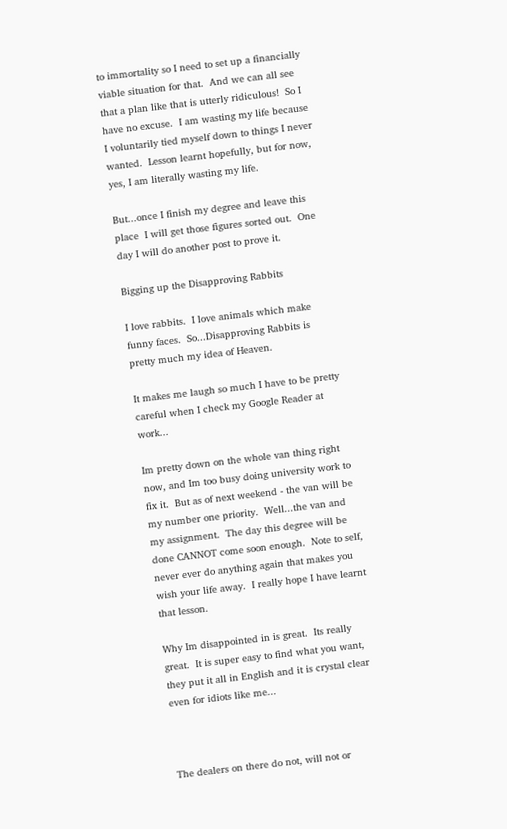to immortality so I need to set up a financially viable situation for that.  And we can all see that a plan like that is utterly ridiculous!  So I have no excuse.  I am wasting my life because I voluntarily tied myself down to things I never wanted.  Lesson learnt hopefully, but for now, yes, I am literally wasting my life.

But...once I finish my degree and leave this place  I will get those figures sorted out.  One day I will do another post to prove it.

Bigging up the Disapproving Rabbits

I love rabbits.  I love animals which make funny faces.  So...Disapproving Rabbits is pretty much my idea of Heaven.

It makes me laugh so much I have to be pretty careful when I check my Google Reader at work...

Im pretty down on the whole van thing right now, and Im too busy doing university work to fix it.  But as of next weekend - the van will be my number one priority.  Well...the van and my assignment.  The day this degree will be done CANNOT come soon enough.  Note to self, never ever do anything again that makes you wish your life away.  I really hope I have learnt that lesson.

Why Im disappointed in is great.  Its really great.  It is super easy to find what you want, they put it all in English and it is crystal clear even for idiots like me...



The dealers on there do not, will not or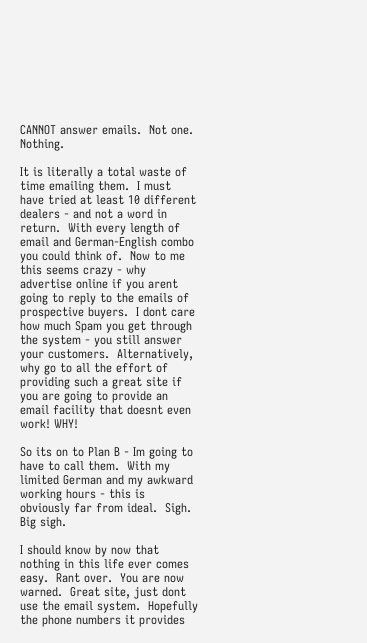CANNOT answer emails.  Not one.  Nothing.

It is literally a total waste of time emailing them.  I must have tried at least 10 different dealers - and not a word in return.  With every length of email and German-English combo you could think of.  Now to me this seems crazy - why advertise online if you arent going to reply to the emails of prospective buyers.  I dont care how much Spam you get through the system - you still answer your customers.  Alternatively, why go to all the effort of providing such a great site if you are going to provide an email facility that doesnt even work! WHY!

So its on to Plan B - Im going to have to call them.  With my limited German and my awkward working hours - this is obviously far from ideal.  Sigh.  Big sigh.

I should know by now that nothing in this life ever comes easy.  Rant over.  You are now warned.  Great site, just dont use the email system.  Hopefully the phone numbers it provides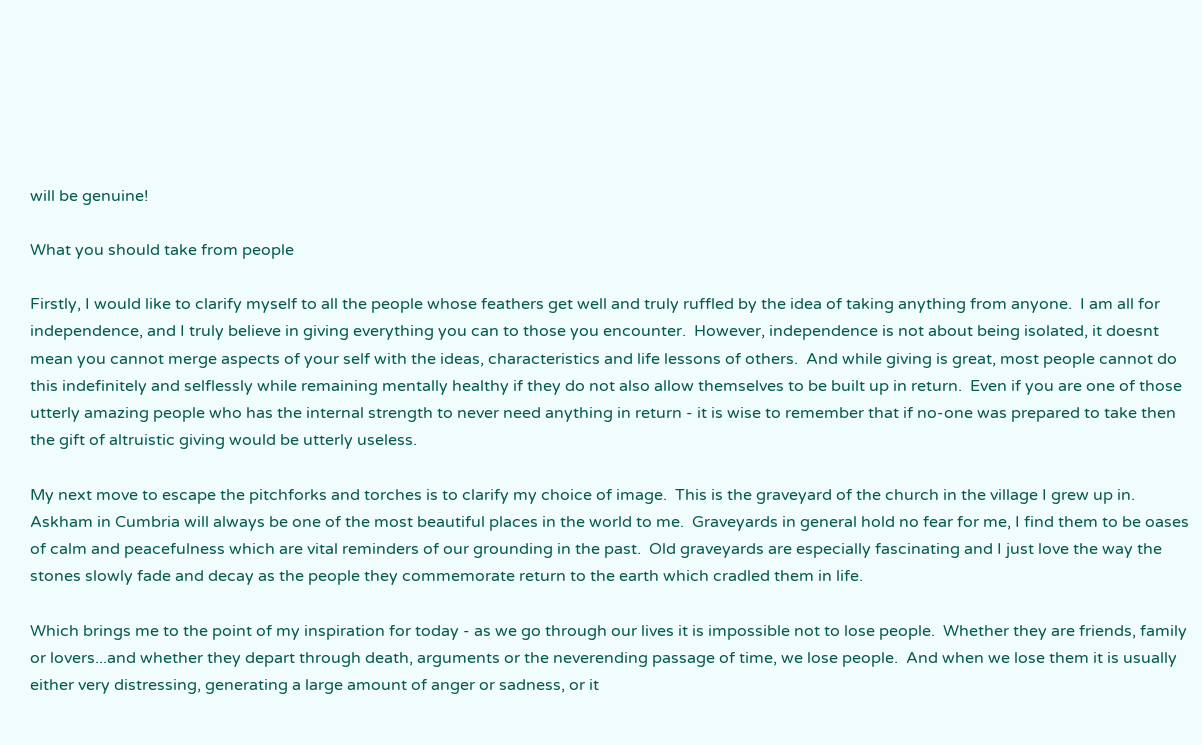will be genuine!

What you should take from people

Firstly, I would like to clarify myself to all the people whose feathers get well and truly ruffled by the idea of taking anything from anyone.  I am all for independence, and I truly believe in giving everything you can to those you encounter.  However, independence is not about being isolated, it doesnt mean you cannot merge aspects of your self with the ideas, characteristics and life lessons of others.  And while giving is great, most people cannot do this indefinitely and selflessly while remaining mentally healthy if they do not also allow themselves to be built up in return.  Even if you are one of those utterly amazing people who has the internal strength to never need anything in return - it is wise to remember that if no-one was prepared to take then the gift of altruistic giving would be utterly useless.

My next move to escape the pitchforks and torches is to clarify my choice of image.  This is the graveyard of the church in the village I grew up in.  Askham in Cumbria will always be one of the most beautiful places in the world to me.  Graveyards in general hold no fear for me, I find them to be oases of calm and peacefulness which are vital reminders of our grounding in the past.  Old graveyards are especially fascinating and I just love the way the stones slowly fade and decay as the people they commemorate return to the earth which cradled them in life.

Which brings me to the point of my inspiration for today - as we go through our lives it is impossible not to lose people.  Whether they are friends, family or lovers...and whether they depart through death, arguments or the neverending passage of time, we lose people.  And when we lose them it is usually either very distressing, generating a large amount of anger or sadness, or it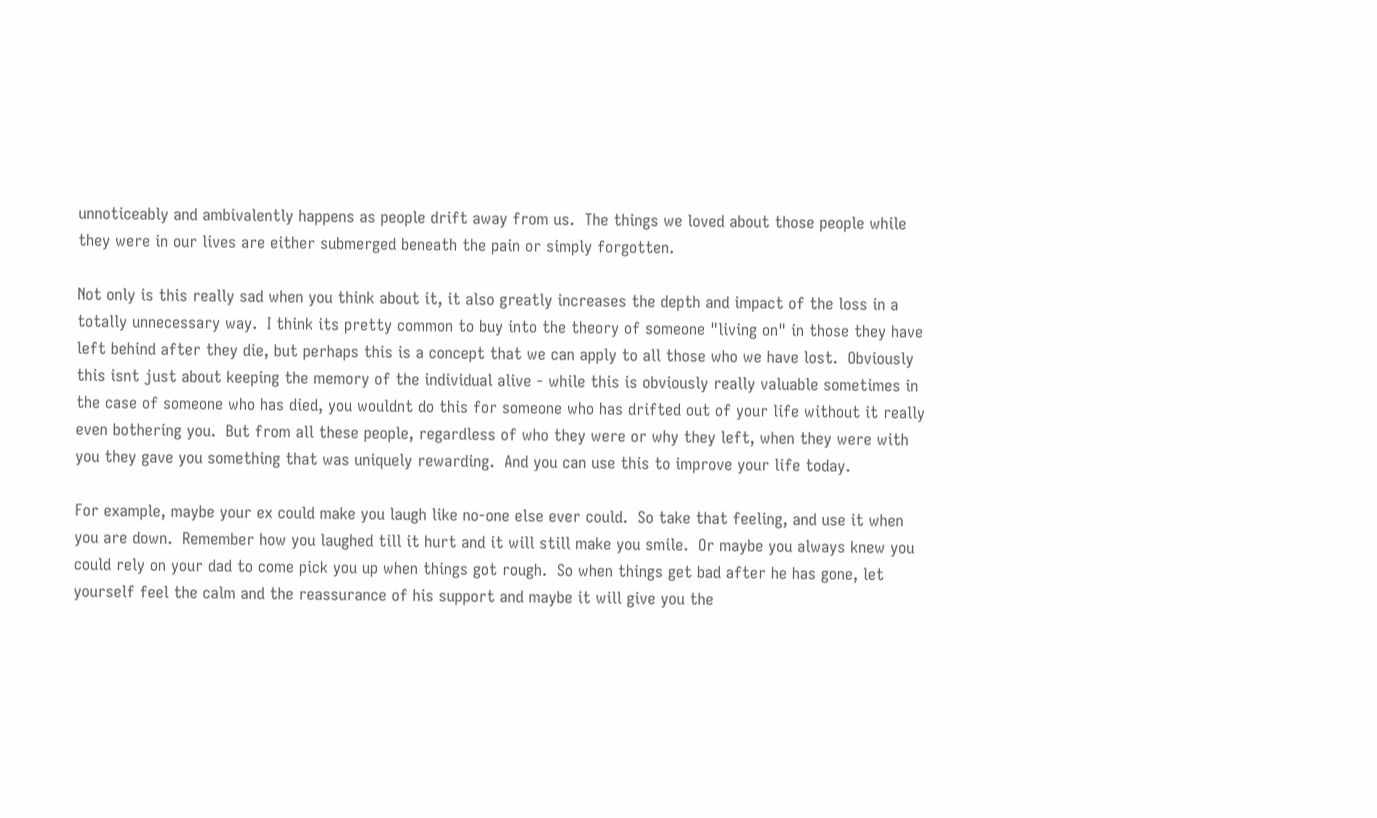unnoticeably and ambivalently happens as people drift away from us.  The things we loved about those people while they were in our lives are either submerged beneath the pain or simply forgotten.

Not only is this really sad when you think about it, it also greatly increases the depth and impact of the loss in a totally unnecessary way.  I think its pretty common to buy into the theory of someone "living on" in those they have left behind after they die, but perhaps this is a concept that we can apply to all those who we have lost.  Obviously this isnt just about keeping the memory of the individual alive - while this is obviously really valuable sometimes in the case of someone who has died, you wouldnt do this for someone who has drifted out of your life without it really even bothering you.  But from all these people, regardless of who they were or why they left, when they were with you they gave you something that was uniquely rewarding.  And you can use this to improve your life today.

For example, maybe your ex could make you laugh like no-one else ever could.  So take that feeling, and use it when you are down.  Remember how you laughed till it hurt and it will still make you smile.  Or maybe you always knew you could rely on your dad to come pick you up when things got rough.  So when things get bad after he has gone, let yourself feel the calm and the reassurance of his support and maybe it will give you the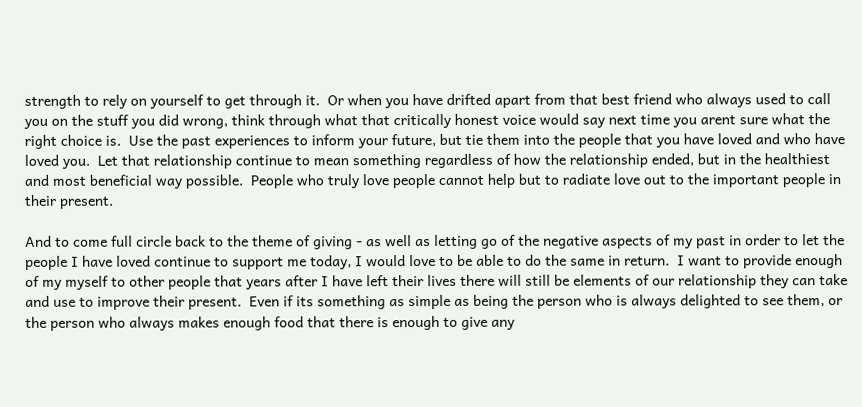strength to rely on yourself to get through it.  Or when you have drifted apart from that best friend who always used to call you on the stuff you did wrong, think through what that critically honest voice would say next time you arent sure what the right choice is.  Use the past experiences to inform your future, but tie them into the people that you have loved and who have loved you.  Let that relationship continue to mean something regardless of how the relationship ended, but in the healthiest and most beneficial way possible.  People who truly love people cannot help but to radiate love out to the important people in their present.

And to come full circle back to the theme of giving - as well as letting go of the negative aspects of my past in order to let the people I have loved continue to support me today, I would love to be able to do the same in return.  I want to provide enough of my myself to other people that years after I have left their lives there will still be elements of our relationship they can take and use to improve their present.  Even if its something as simple as being the person who is always delighted to see them, or the person who always makes enough food that there is enough to give any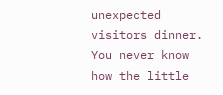unexpected visitors dinner.  You never know how the little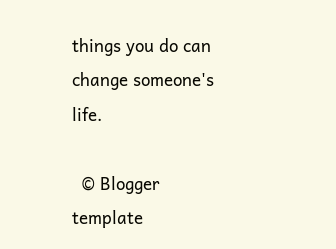things you do can change someone's life.

  © Blogger template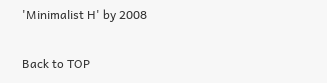'Minimalist H' by 2008

Back to TOP